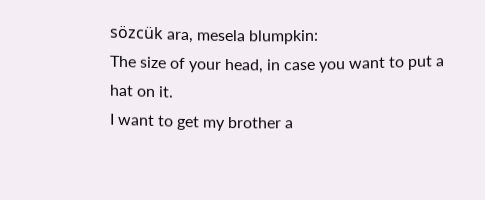sözcük ara, mesela blumpkin:
The size of your head, in case you want to put a hat on it.
I want to get my brother a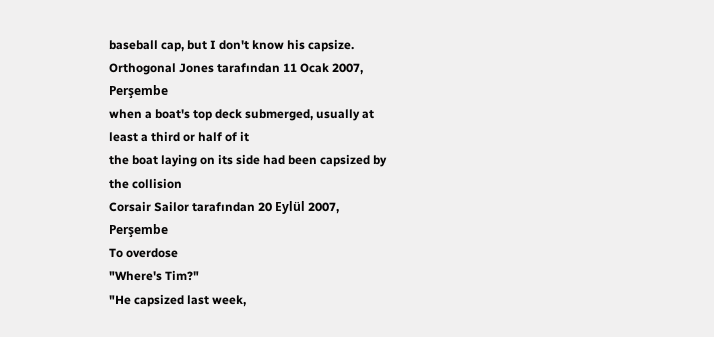baseball cap, but I don't know his capsize.
Orthogonal Jones tarafından 11 Ocak 2007, Perşembe
when a boat's top deck submerged, usually at least a third or half of it
the boat laying on its side had been capsized by the collision
Corsair Sailor tarafından 20 Eylül 2007, Perşembe
To overdose
"Where's Tim?"
"He capsized last week,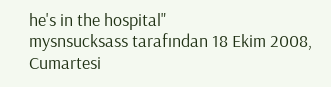he's in the hospital"
mysnsucksass tarafından 18 Ekim 2008, Cumartesi